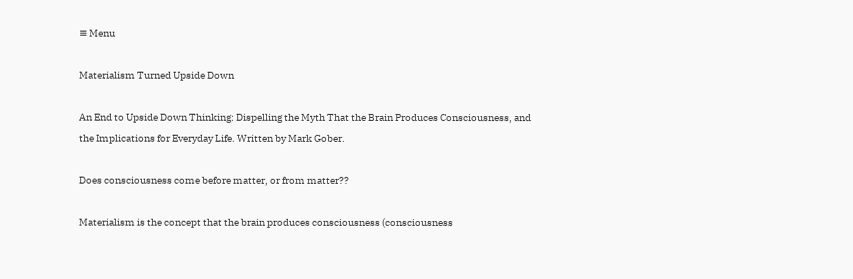≡ Menu

Materialism Turned Upside Down

An End to Upside Down Thinking: Dispelling the Myth That the Brain Produces Consciousness, and the Implications for Everyday Life. Written by Mark Gober.

Does consciousness come before matter, or from matter??

Materialism is the concept that the brain produces consciousness (consciousness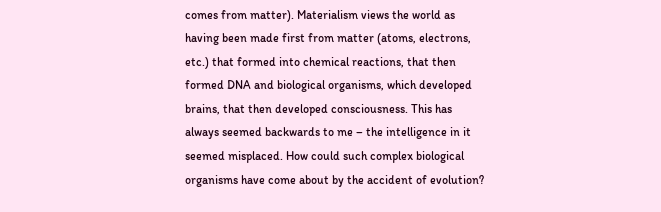comes from matter). Materialism views the world as having been made first from matter (atoms, electrons, etc.) that formed into chemical reactions, that then formed DNA and biological organisms, which developed brains, that then developed consciousness. This has always seemed backwards to me – the intelligence in it seemed misplaced. How could such complex biological organisms have come about by the accident of evolution?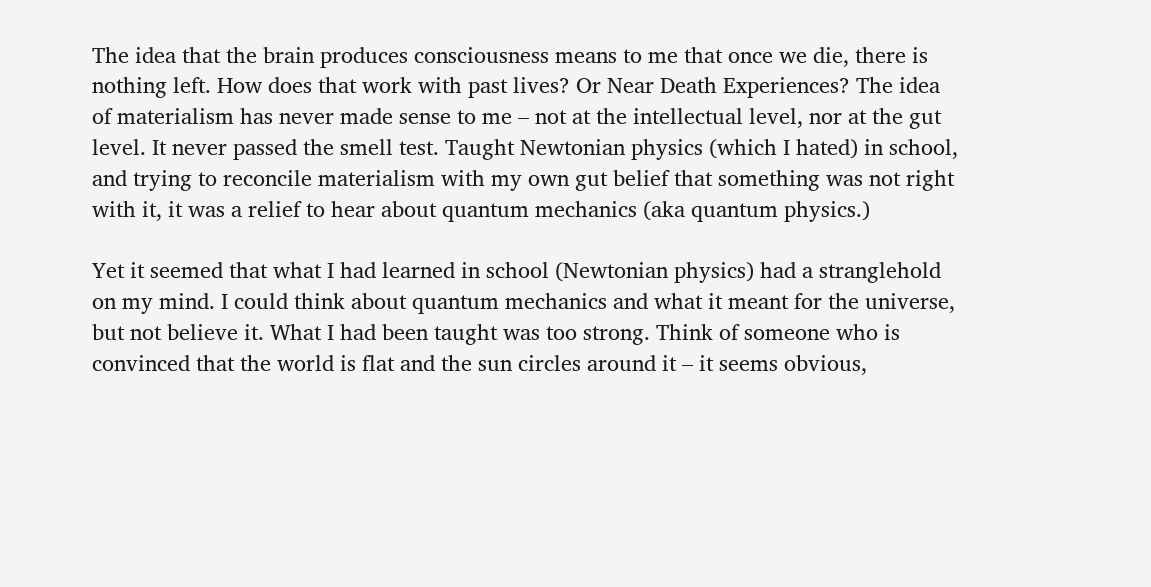The idea that the brain produces consciousness means to me that once we die, there is nothing left. How does that work with past lives? Or Near Death Experiences? The idea of materialism has never made sense to me – not at the intellectual level, nor at the gut level. It never passed the smell test. Taught Newtonian physics (which I hated) in school, and trying to reconcile materialism with my own gut belief that something was not right with it, it was a relief to hear about quantum mechanics (aka quantum physics.)

Yet it seemed that what I had learned in school (Newtonian physics) had a stranglehold on my mind. I could think about quantum mechanics and what it meant for the universe, but not believe it. What I had been taught was too strong. Think of someone who is convinced that the world is flat and the sun circles around it – it seems obvious,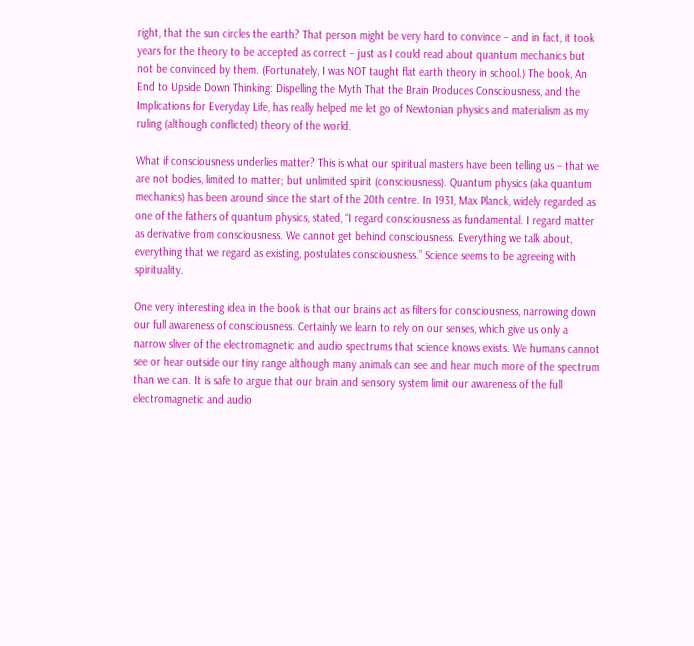right, that the sun circles the earth? That person might be very hard to convince – and in fact, it took years for the theory to be accepted as correct – just as I could read about quantum mechanics but not be convinced by them. (Fortunately, I was NOT taught flat earth theory in school.) The book, An End to Upside Down Thinking: Dispelling the Myth That the Brain Produces Consciousness, and the Implications for Everyday Life, has really helped me let go of Newtonian physics and materialism as my ruling (although conflicted) theory of the world.

What if consciousness underlies matter? This is what our spiritual masters have been telling us – that we are not bodies, limited to matter; but unlimited spirit (consciousness). Quantum physics (aka quantum mechanics) has been around since the start of the 20th centre. In 1931, Max Planck, widely regarded as one of the fathers of quantum physics, stated, “I regard consciousness as fundamental. I regard matter as derivative from consciousness. We cannot get behind consciousness. Everything we talk about, everything that we regard as existing, postulates consciousness.” Science seems to be agreeing with spirituality.

One very interesting idea in the book is that our brains act as filters for consciousness, narrowing down our full awareness of consciousness. Certainly we learn to rely on our senses, which give us only a narrow sliver of the electromagnetic and audio spectrums that science knows exists. We humans cannot see or hear outside our tiny range although many animals can see and hear much more of the spectrum than we can. It is safe to argue that our brain and sensory system limit our awareness of the full electromagnetic and audio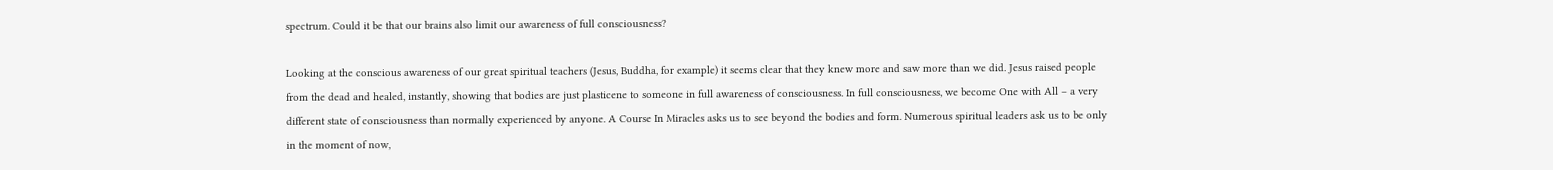spectrum. Could it be that our brains also limit our awareness of full consciousness?

Looking at the conscious awareness of our great spiritual teachers (Jesus, Buddha, for example) it seems clear that they knew more and saw more than we did. Jesus raised people from the dead and healed, instantly, showing that bodies are just plasticene to someone in full awareness of consciousness. In full consciousness, we become One with All – a very different state of consciousness than normally experienced by anyone. A Course In Miracles asks us to see beyond the bodies and form. Numerous spiritual leaders ask us to be only in the moment of now,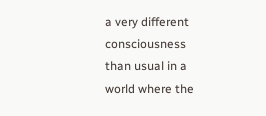a very different consciousness than usual in a world where the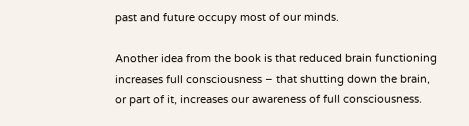past and future occupy most of our minds.

Another idea from the book is that reduced brain functioning increases full consciousness – that shutting down the brain, or part of it, increases our awareness of full consciousness.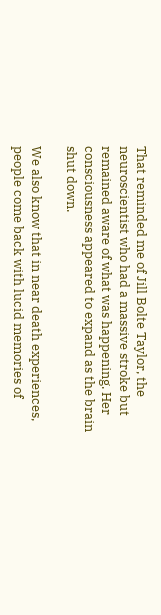That reminded me of Jill Bolte Taylor, the neuroscientist who had a massive stroke but remained aware of what was happening. Her consciousness appeared to expand as the brain shut down.

We also know that in near death experiences, people come back with lucid memories of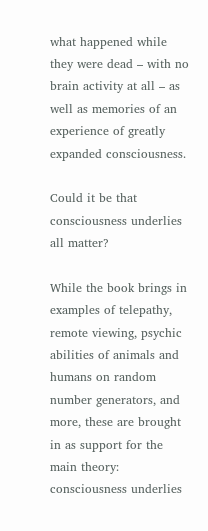what happened while they were dead – with no brain activity at all – as well as memories of an experience of greatly expanded consciousness.

Could it be that consciousness underlies all matter?

While the book brings in examples of telepathy, remote viewing, psychic abilities of animals and humans on random number generators, and more, these are brought in as support for the main theory: consciousness underlies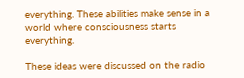everything. These abilities make sense in a world where consciousness starts everything.

These ideas were discussed on the radio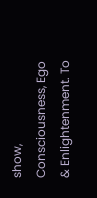show, Consciousness, Ego & Enlightenment. To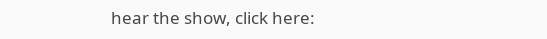hear the show, click here: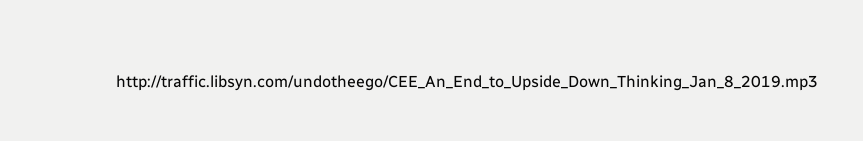http://traffic.libsyn.com/undotheego/CEE_An_End_to_Upside_Down_Thinking_Jan_8_2019.mp3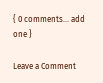{ 0 comments… add one }

Leave a Comment